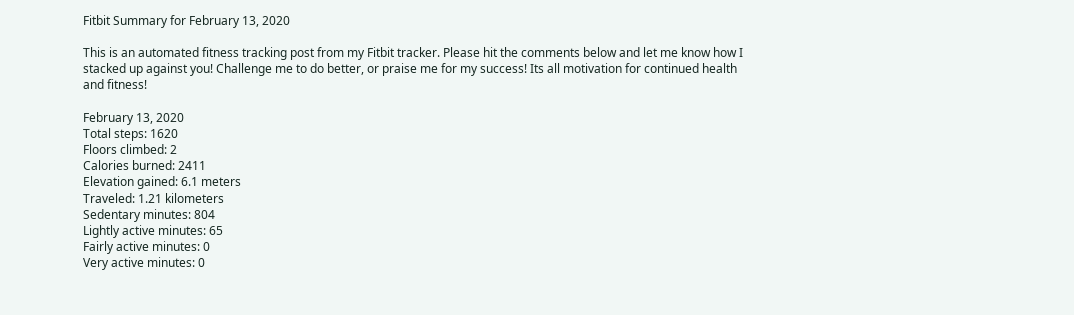Fitbit Summary for February 13, 2020

This is an automated fitness tracking post from my Fitbit tracker. Please hit the comments below and let me know how I stacked up against you! Challenge me to do better, or praise me for my success! Its all motivation for continued health and fitness!

February 13, 2020
Total steps: 1620
Floors climbed: 2
Calories burned: 2411
Elevation gained: 6.1 meters
Traveled: 1.21 kilometers
Sedentary minutes: 804
Lightly active minutes: 65
Fairly active minutes: 0
Very active minutes: 0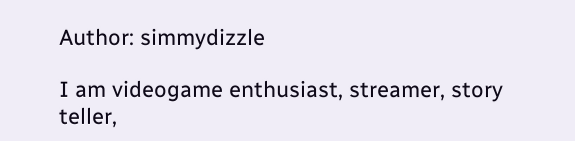Author: simmydizzle

I am videogame enthusiast, streamer, story teller,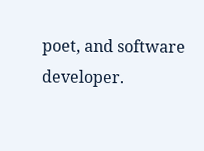poet, and software developer.